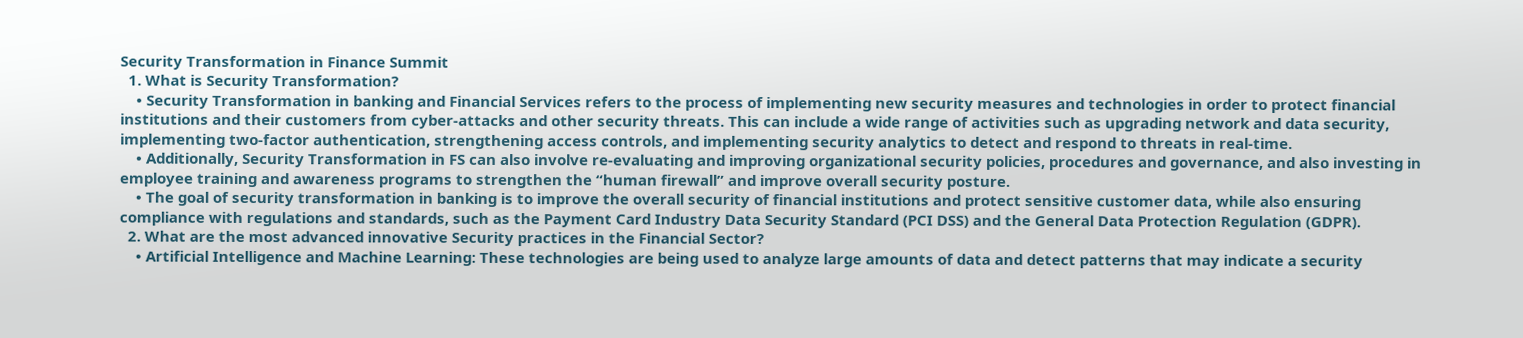Security Transformation in Finance Summit
  1. What is Security Transformation?
    • Security Transformation in banking and Financial Services refers to the process of implementing new security measures and technologies in order to protect financial institutions and their customers from cyber-attacks and other security threats. This can include a wide range of activities such as upgrading network and data security, implementing two-factor authentication, strengthening access controls, and implementing security analytics to detect and respond to threats in real-time.
    • Additionally, Security Transformation in FS can also involve re-evaluating and improving organizational security policies, procedures and governance, and also investing in employee training and awareness programs to strengthen the “human firewall” and improve overall security posture.
    • The goal of security transformation in banking is to improve the overall security of financial institutions and protect sensitive customer data, while also ensuring compliance with regulations and standards, such as the Payment Card Industry Data Security Standard (PCI DSS) and the General Data Protection Regulation (GDPR).
  2. What are the most advanced innovative Security practices in the Financial Sector?
    • Artificial Intelligence and Machine Learning: These technologies are being used to analyze large amounts of data and detect patterns that may indicate a security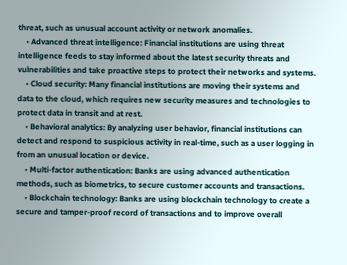threat, such as unusual account activity or network anomalies.
    • Advanced threat intelligence: Financial institutions are using threat intelligence feeds to stay informed about the latest security threats and vulnerabilities and take proactive steps to protect their networks and systems.
    • Cloud security: Many financial institutions are moving their systems and data to the cloud, which requires new security measures and technologies to protect data in transit and at rest.
    • Behavioral analytics: By analyzing user behavior, financial institutions can detect and respond to suspicious activity in real-time, such as a user logging in from an unusual location or device.
    • Multi-factor authentication: Banks are using advanced authentication methods, such as biometrics, to secure customer accounts and transactions.
    • Blockchain technology: Banks are using blockchain technology to create a secure and tamper-proof record of transactions and to improve overall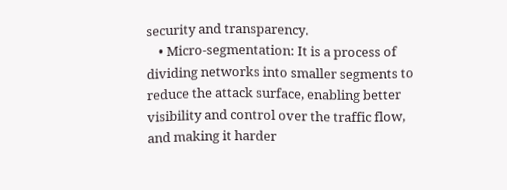security and transparency.
    • Micro-segmentation: It is a process of dividing networks into smaller segments to reduce the attack surface, enabling better visibility and control over the traffic flow, and making it harder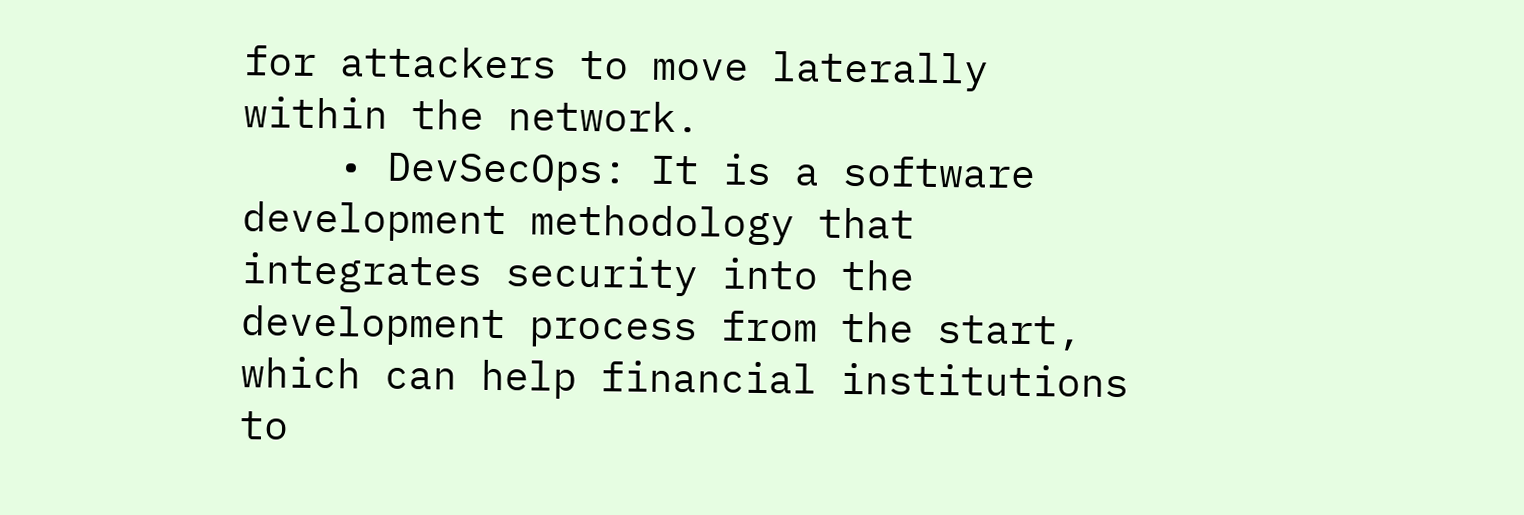for attackers to move laterally within the network.
    • DevSecOps: It is a software development methodology that integrates security into the development process from the start, which can help financial institutions to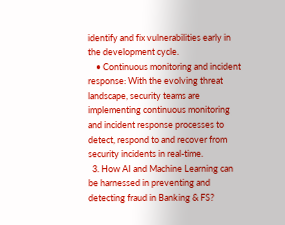identify and fix vulnerabilities early in the development cycle.
    • Continuous monitoring and incident response: With the evolving threat landscape, security teams are implementing continuous monitoring and incident response processes to detect, respond to and recover from security incidents in real-time.
  3. How AI and Machine Learning can be harnessed in preventing and detecting fraud in Banking & FS?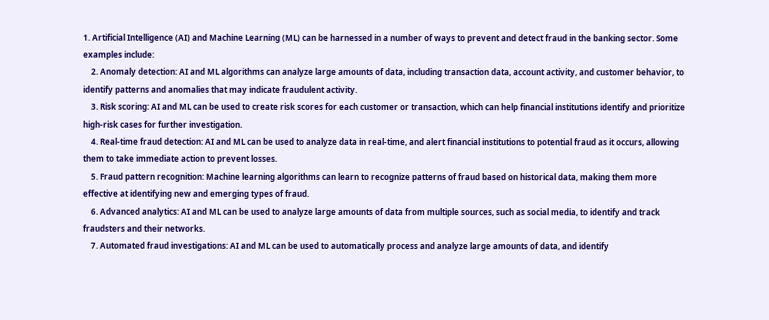1. Artificial Intelligence (AI) and Machine Learning (ML) can be harnessed in a number of ways to prevent and detect fraud in the banking sector. Some examples include:
    2. Anomaly detection: AI and ML algorithms can analyze large amounts of data, including transaction data, account activity, and customer behavior, to identify patterns and anomalies that may indicate fraudulent activity.
    3. Risk scoring: AI and ML can be used to create risk scores for each customer or transaction, which can help financial institutions identify and prioritize high-risk cases for further investigation.
    4. Real-time fraud detection: AI and ML can be used to analyze data in real-time, and alert financial institutions to potential fraud as it occurs, allowing them to take immediate action to prevent losses.
    5. Fraud pattern recognition: Machine learning algorithms can learn to recognize patterns of fraud based on historical data, making them more effective at identifying new and emerging types of fraud.
    6. Advanced analytics: AI and ML can be used to analyze large amounts of data from multiple sources, such as social media, to identify and track fraudsters and their networks.
    7. Automated fraud investigations: AI and ML can be used to automatically process and analyze large amounts of data, and identify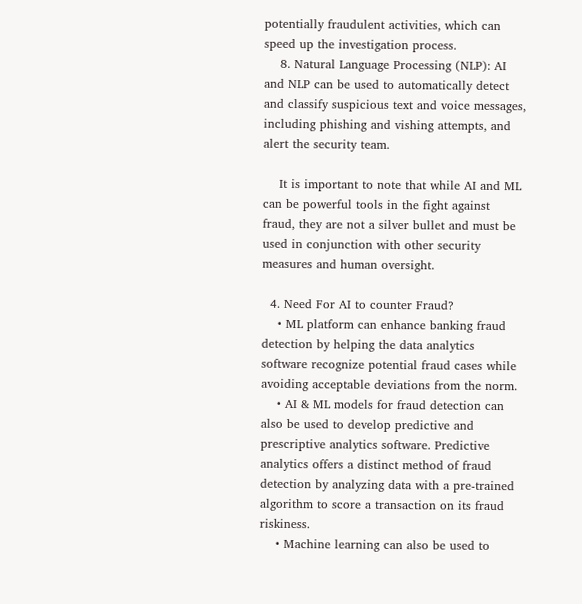potentially fraudulent activities, which can speed up the investigation process.
    8. Natural Language Processing (NLP): AI and NLP can be used to automatically detect and classify suspicious text and voice messages, including phishing and vishing attempts, and alert the security team.

    It is important to note that while AI and ML can be powerful tools in the fight against fraud, they are not a silver bullet and must be used in conjunction with other security measures and human oversight.

  4. Need For AI to counter Fraud?
    • ML platform can enhance banking fraud detection by helping the data analytics software recognize potential fraud cases while avoiding acceptable deviations from the norm.
    • AI & ML models for fraud detection can also be used to develop predictive and prescriptive analytics software. Predictive analytics offers a distinct method of fraud detection by analyzing data with a pre-trained algorithm to score a transaction on its fraud riskiness.
    • Machine learning can also be used to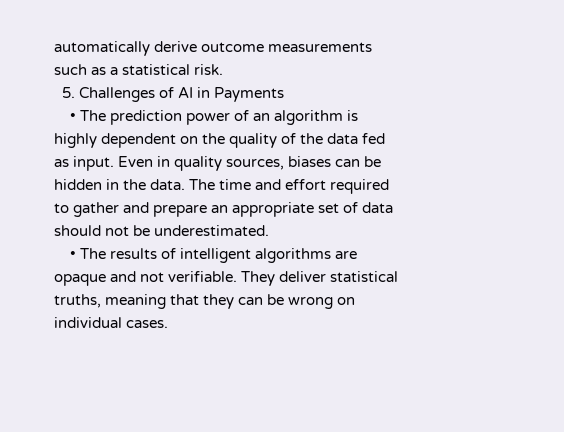automatically derive outcome measurements such as a statistical risk.
  5. Challenges of AI in Payments
    • The prediction power of an algorithm is highly dependent on the quality of the data fed as input. Even in quality sources, biases can be hidden in the data. The time and effort required to gather and prepare an appropriate set of data should not be underestimated.
    • The results of intelligent algorithms are opaque and not verifiable. They deliver statistical truths, meaning that they can be wrong on individual cases.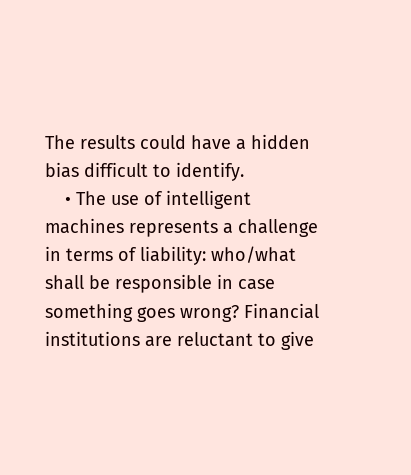The results could have a hidden bias difficult to identify.
    • The use of intelligent machines represents a challenge in terms of liability: who/what shall be responsible in case something goes wrong? Financial institutions are reluctant to give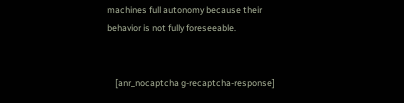machines full autonomy because their behavior is not fully foreseeable.


    [anr_nocaptcha g-recaptcha-response]